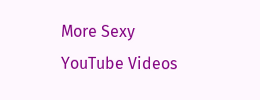More Sexy YouTube Videos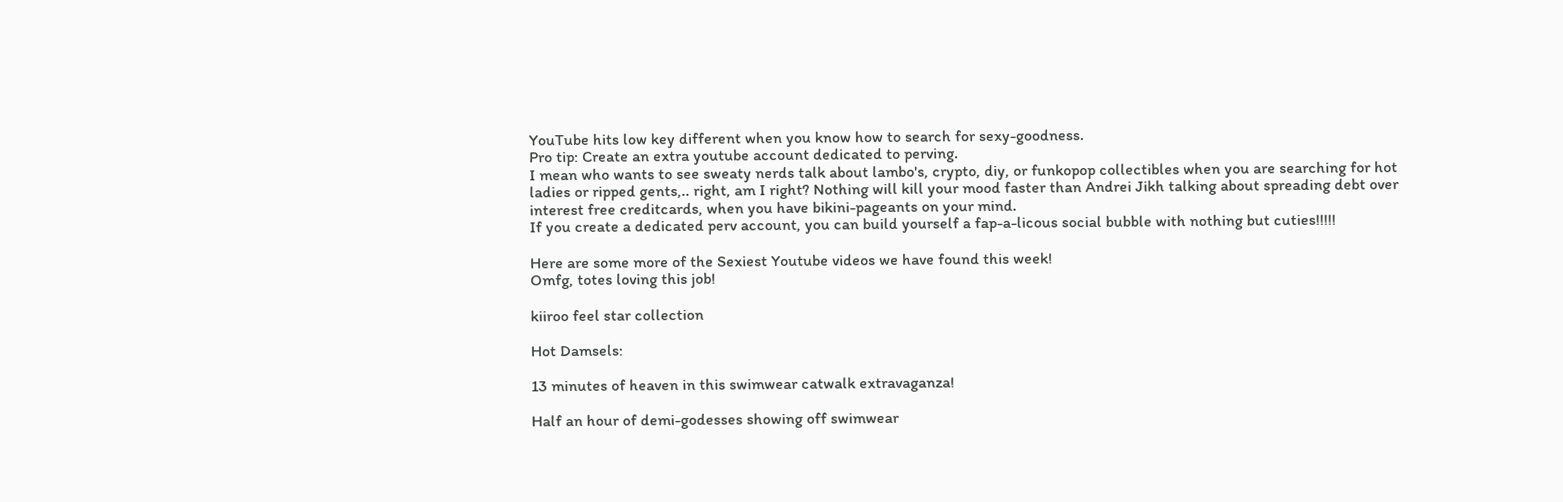YouTube hits low key different when you know how to search for sexy-goodness.
Pro tip: Create an extra youtube account dedicated to perving.
I mean who wants to see sweaty nerds talk about lambo's, crypto, diy, or funkopop collectibles when you are searching for hot ladies or ripped gents,.. right, am I right? Nothing will kill your mood faster than Andrei Jikh talking about spreading debt over interest free creditcards, when you have bikini-pageants on your mind.
If you create a dedicated perv account, you can build yourself a fap-a-licous social bubble with nothing but cuties!!!!!

Here are some more of the Sexiest Youtube videos we have found this week!
Omfg, totes loving this job!

kiiroo feel star collection

Hot Damsels:

13 minutes of heaven in this swimwear catwalk extravaganza!

Half an hour of demi-godesses showing off swimwear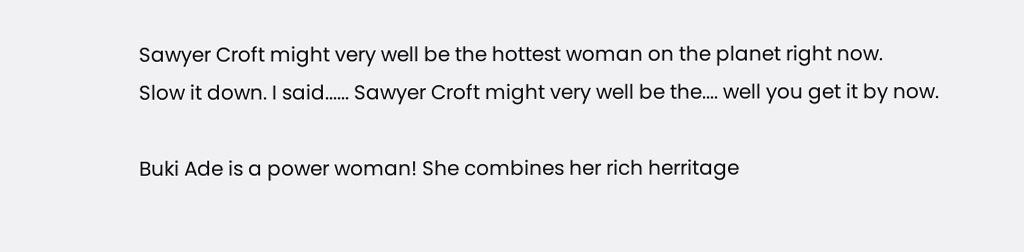Sawyer Croft might very well be the hottest woman on the planet right now.
Slow it down. I said...... Sawyer Croft might very well be the.... well you get it by now.

Buki Ade is a power woman! She combines her rich herritage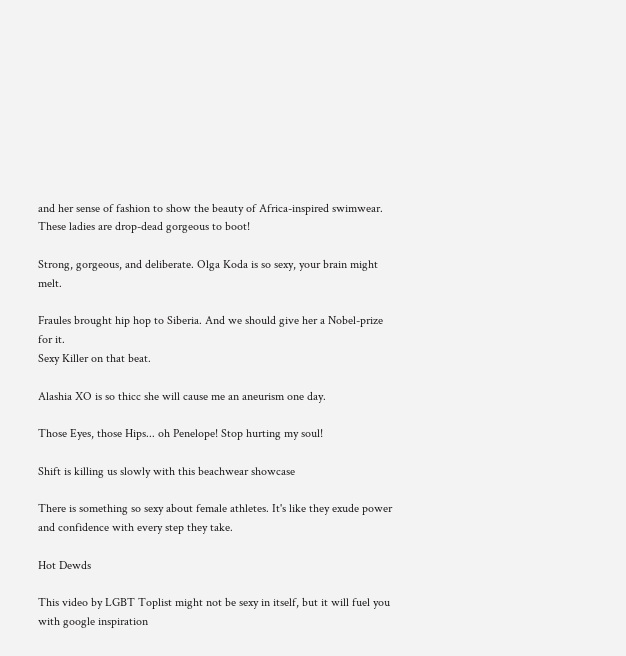and her sense of fashion to show the beauty of Africa-inspired swimwear. These ladies are drop-dead gorgeous to boot!

Strong, gorgeous, and deliberate. Olga Koda is so sexy, your brain might melt.

Fraules brought hip hop to Siberia. And we should give her a Nobel-prize for it.
Sexy Killer on that beat.

Alashia XO is so thicc she will cause me an aneurism one day.

Those Eyes, those Hips... oh Penelope! Stop hurting my soul!

Shift is killing us slowly with this beachwear showcase

There is something so sexy about female athletes. It's like they exude power and confidence with every step they take.

Hot Dewds

This video by LGBT Toplist might not be sexy in itself, but it will fuel you with google inspiration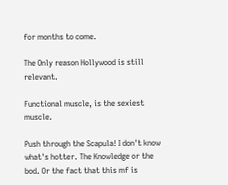for months to come.

The Only reason Hollywood is still relevant.

Functional muscle, is the sexiest muscle.

Push through the Scapula! I don't know what's hotter. The Knowledge or the bod. Or the fact that this mf is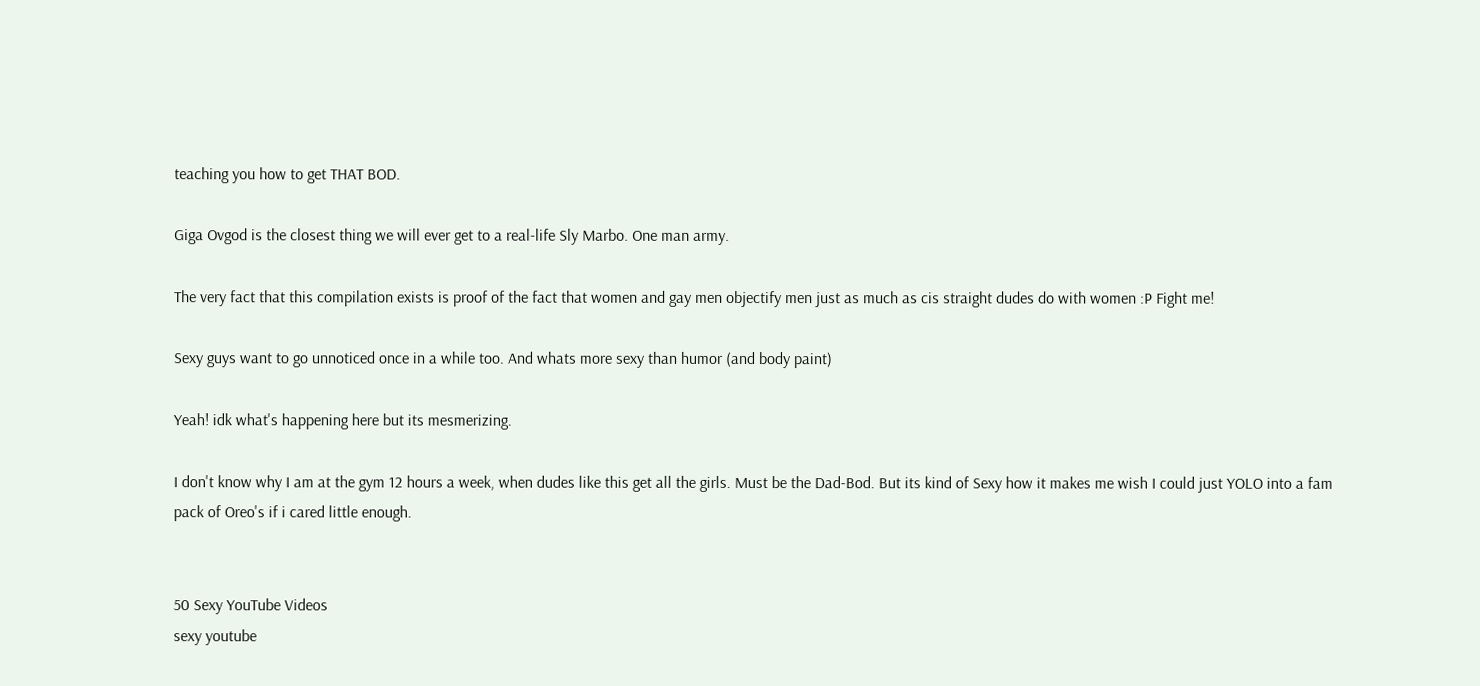teaching you how to get THAT BOD.

Giga Ovgod is the closest thing we will ever get to a real-life Sly Marbo. One man army.

The very fact that this compilation exists is proof of the fact that women and gay men objectify men just as much as cis straight dudes do with women :P Fight me!

Sexy guys want to go unnoticed once in a while too. And whats more sexy than humor (and body paint)

Yeah! idk what's happening here but its mesmerizing.

I don't know why I am at the gym 12 hours a week, when dudes like this get all the girls. Must be the Dad-Bod. But its kind of Sexy how it makes me wish I could just YOLO into a fam pack of Oreo's if i cared little enough.


50 Sexy YouTube Videos
sexy youtube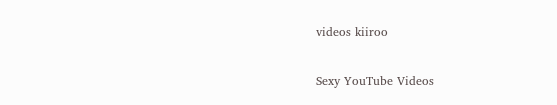videos kiiroo

Sexy YouTube Videos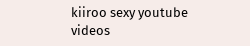kiiroo sexy youtube videos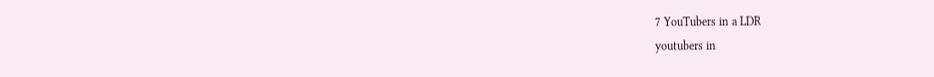7 YouTubers in a LDR
youtubers in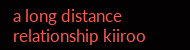a long distance relationship kiiroo